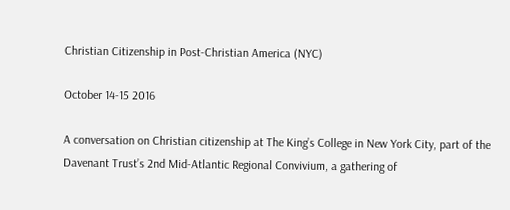Christian Citizenship in Post-Christian America (NYC)

October 14-15 2016

A conversation on Christian citizenship at The King’s College in New York City, part of the Davenant Trust’s 2nd Mid-Atlantic Regional Convivium, a gathering of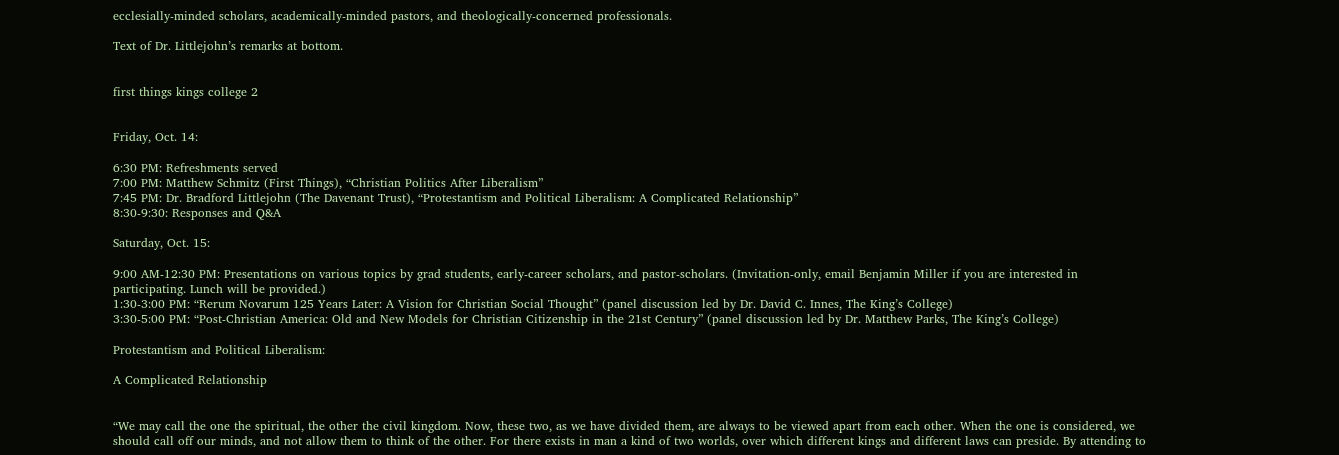ecclesially-minded scholars, academically-minded pastors, and theologically-concerned professionals.

Text of Dr. Littlejohn’s remarks at bottom.


first things kings college 2


Friday, Oct. 14:

6:30 PM: Refreshments served
7:00 PM: Matthew Schmitz (First Things), “Christian Politics After Liberalism”
7:45 PM: Dr. Bradford Littlejohn (The Davenant Trust), “Protestantism and Political Liberalism: A Complicated Relationship”
8:30-9:30: Responses and Q&A

Saturday, Oct. 15:

9:00 AM-12:30 PM: Presentations on various topics by grad students, early-career scholars, and pastor-scholars. (Invitation-only, email Benjamin Miller if you are interested in participating. Lunch will be provided.)
1:30-3:00 PM: “Rerum Novarum 125 Years Later: A Vision for Christian Social Thought” (panel discussion led by Dr. David C. Innes, The King’s College)
3:30-5:00 PM: “Post-Christian America: Old and New Models for Christian Citizenship in the 21st Century” (panel discussion led by Dr. Matthew Parks, The King’s College)

Protestantism and Political Liberalism:

A Complicated Relationship


“We may call the one the spiritual, the other the civil kingdom. Now, these two, as we have divided them, are always to be viewed apart from each other. When the one is considered, we should call off our minds, and not allow them to think of the other. For there exists in man a kind of two worlds, over which different kings and different laws can preside. By attending to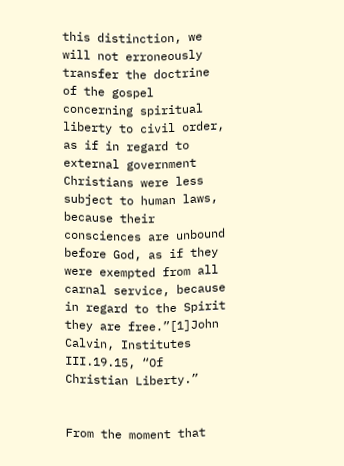this distinction, we will not erroneously transfer the doctrine of the gospel concerning spiritual liberty to civil order, as if in regard to external government Christians were less subject to human laws, because their consciences are unbound before God, as if they were exempted from all carnal service, because in regard to the Spirit they are free.”[1]John Calvin, Institutes III.19.15, “Of Christian Liberty.”


From the moment that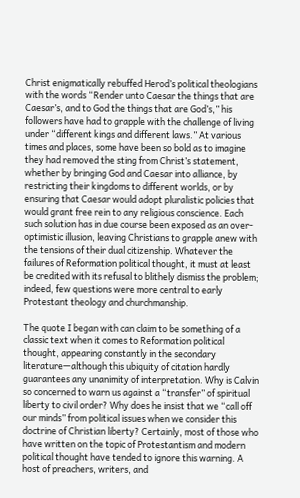Christ enigmatically rebuffed Herod’s political theologians with the words “Render unto Caesar the things that are Caesar’s, and to God the things that are God’s,” his followers have had to grapple with the challenge of living under “different kings and different laws.” At various times and places, some have been so bold as to imagine they had removed the sting from Christ’s statement, whether by bringing God and Caesar into alliance, by restricting their kingdoms to different worlds, or by ensuring that Caesar would adopt pluralistic policies that would grant free rein to any religious conscience. Each such solution has in due course been exposed as an over-optimistic illusion, leaving Christians to grapple anew with the tensions of their dual citizenship. Whatever the failures of Reformation political thought, it must at least be credited with its refusal to blithely dismiss the problem; indeed, few questions were more central to early Protestant theology and churchmanship.

The quote I began with can claim to be something of a classic text when it comes to Reformation political thought, appearing constantly in the secondary literature—although this ubiquity of citation hardly guarantees any unanimity of interpretation. Why is Calvin so concerned to warn us against a “transfer” of spiritual liberty to civil order? Why does he insist that we “call off our minds” from political issues when we consider this doctrine of Christian liberty? Certainly, most of those who have written on the topic of Protestantism and modern political thought have tended to ignore this warning. A host of preachers, writers, and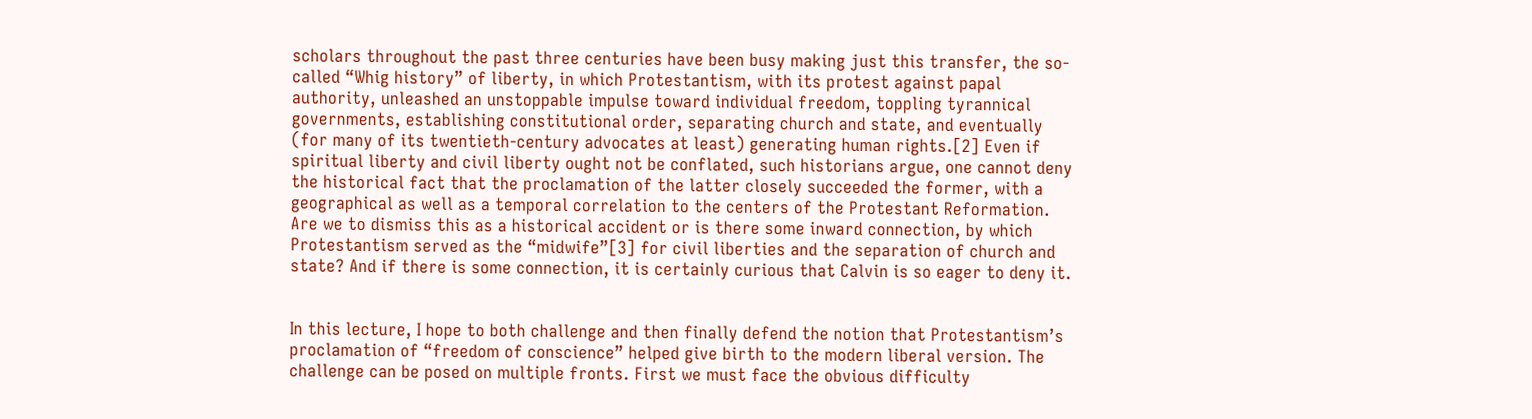scholars throughout the past three centuries have been busy making just this transfer, the so-called “Whig history” of liberty, in which Protestantism, with its protest against papal authority, unleashed an unstoppable impulse toward individual freedom, toppling tyrannical governments, establishing constitutional order, separating church and state, and eventually (for many of its twentieth-century advocates at least) generating human rights.[2] Even if spiritual liberty and civil liberty ought not be conflated, such historians argue, one cannot deny the historical fact that the proclamation of the latter closely succeeded the former, with a geographical as well as a temporal correlation to the centers of the Protestant Reformation. Are we to dismiss this as a historical accident or is there some inward connection, by which Protestantism served as the “midwife”[3] for civil liberties and the separation of church and state? And if there is some connection, it is certainly curious that Calvin is so eager to deny it.


In this lecture, I hope to both challenge and then finally defend the notion that Protestantism’s proclamation of “freedom of conscience” helped give birth to the modern liberal version. The challenge can be posed on multiple fronts. First we must face the obvious difficulty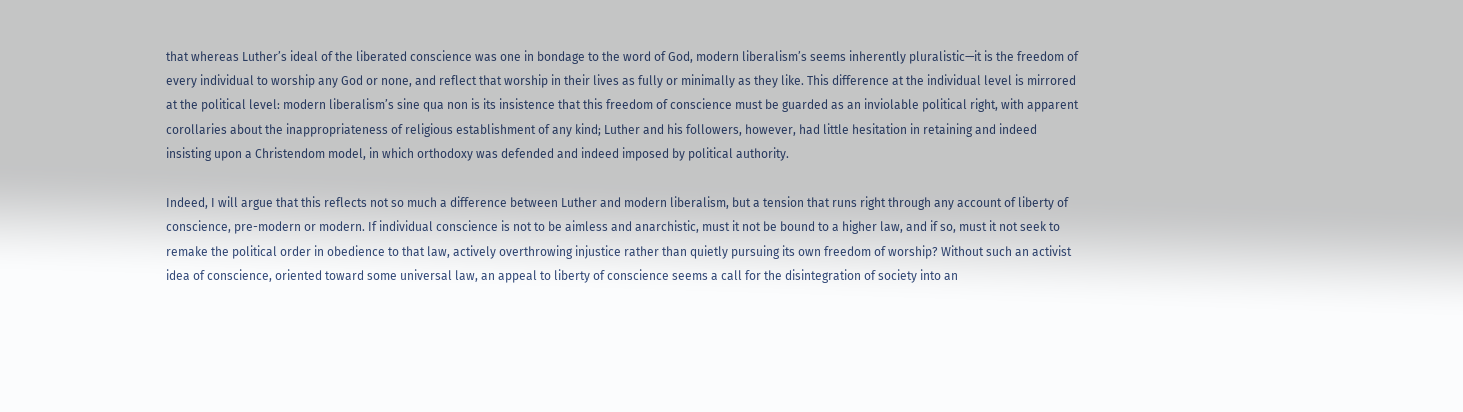that whereas Luther’s ideal of the liberated conscience was one in bondage to the word of God, modern liberalism’s seems inherently pluralistic—it is the freedom of every individual to worship any God or none, and reflect that worship in their lives as fully or minimally as they like. This difference at the individual level is mirrored at the political level: modern liberalism’s sine qua non is its insistence that this freedom of conscience must be guarded as an inviolable political right, with apparent corollaries about the inappropriateness of religious establishment of any kind; Luther and his followers, however, had little hesitation in retaining and indeed insisting upon a Christendom model, in which orthodoxy was defended and indeed imposed by political authority.

Indeed, I will argue that this reflects not so much a difference between Luther and modern liberalism, but a tension that runs right through any account of liberty of conscience, pre-modern or modern. If individual conscience is not to be aimless and anarchistic, must it not be bound to a higher law, and if so, must it not seek to remake the political order in obedience to that law, actively overthrowing injustice rather than quietly pursuing its own freedom of worship? Without such an activist idea of conscience, oriented toward some universal law, an appeal to liberty of conscience seems a call for the disintegration of society into an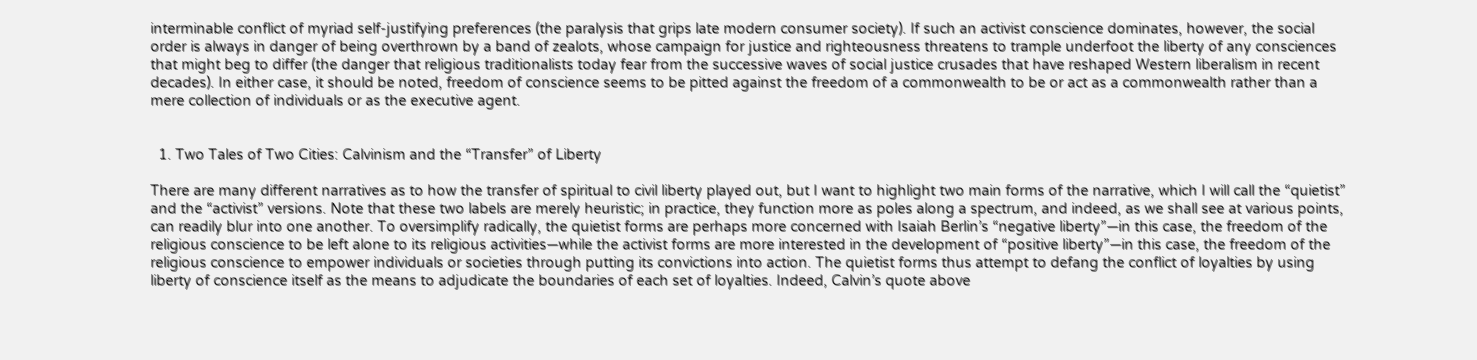interminable conflict of myriad self-justifying preferences (the paralysis that grips late modern consumer society). If such an activist conscience dominates, however, the social order is always in danger of being overthrown by a band of zealots, whose campaign for justice and righteousness threatens to trample underfoot the liberty of any consciences that might beg to differ (the danger that religious traditionalists today fear from the successive waves of social justice crusades that have reshaped Western liberalism in recent decades). In either case, it should be noted, freedom of conscience seems to be pitted against the freedom of a commonwealth to be or act as a commonwealth rather than a mere collection of individuals or as the executive agent.


  1. Two Tales of Two Cities: Calvinism and the “Transfer” of Liberty

There are many different narratives as to how the transfer of spiritual to civil liberty played out, but I want to highlight two main forms of the narrative, which I will call the “quietist” and the “activist” versions. Note that these two labels are merely heuristic; in practice, they function more as poles along a spectrum, and indeed, as we shall see at various points, can readily blur into one another. To oversimplify radically, the quietist forms are perhaps more concerned with Isaiah Berlin’s “negative liberty”—in this case, the freedom of the religious conscience to be left alone to its religious activities—while the activist forms are more interested in the development of “positive liberty”—in this case, the freedom of the religious conscience to empower individuals or societies through putting its convictions into action. The quietist forms thus attempt to defang the conflict of loyalties by using liberty of conscience itself as the means to adjudicate the boundaries of each set of loyalties. Indeed, Calvin’s quote above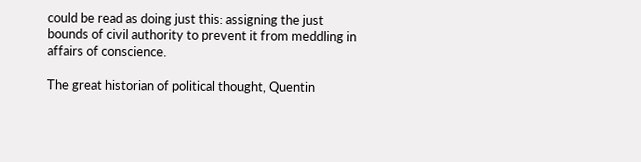could be read as doing just this: assigning the just bounds of civil authority to prevent it from meddling in affairs of conscience.

The great historian of political thought, Quentin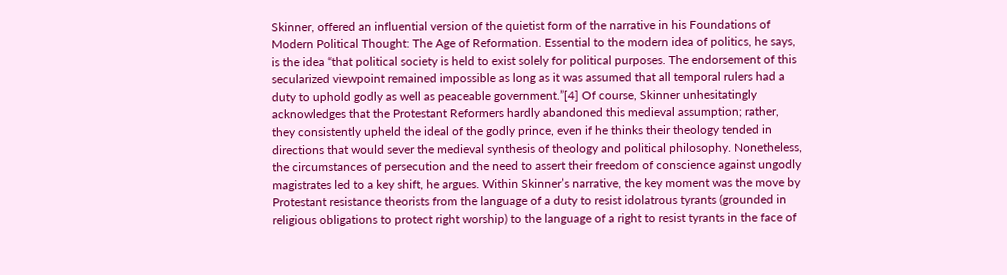Skinner, offered an influential version of the quietist form of the narrative in his Foundations of Modern Political Thought: The Age of Reformation. Essential to the modern idea of politics, he says, is the idea “that political society is held to exist solely for political purposes. The endorsement of this secularized viewpoint remained impossible as long as it was assumed that all temporal rulers had a duty to uphold godly as well as peaceable government.”[4] Of course, Skinner unhesitatingly acknowledges that the Protestant Reformers hardly abandoned this medieval assumption; rather, they consistently upheld the ideal of the godly prince, even if he thinks their theology tended in directions that would sever the medieval synthesis of theology and political philosophy. Nonetheless, the circumstances of persecution and the need to assert their freedom of conscience against ungodly magistrates led to a key shift, he argues. Within Skinner’s narrative, the key moment was the move by Protestant resistance theorists from the language of a duty to resist idolatrous tyrants (grounded in religious obligations to protect right worship) to the language of a right to resist tyrants in the face of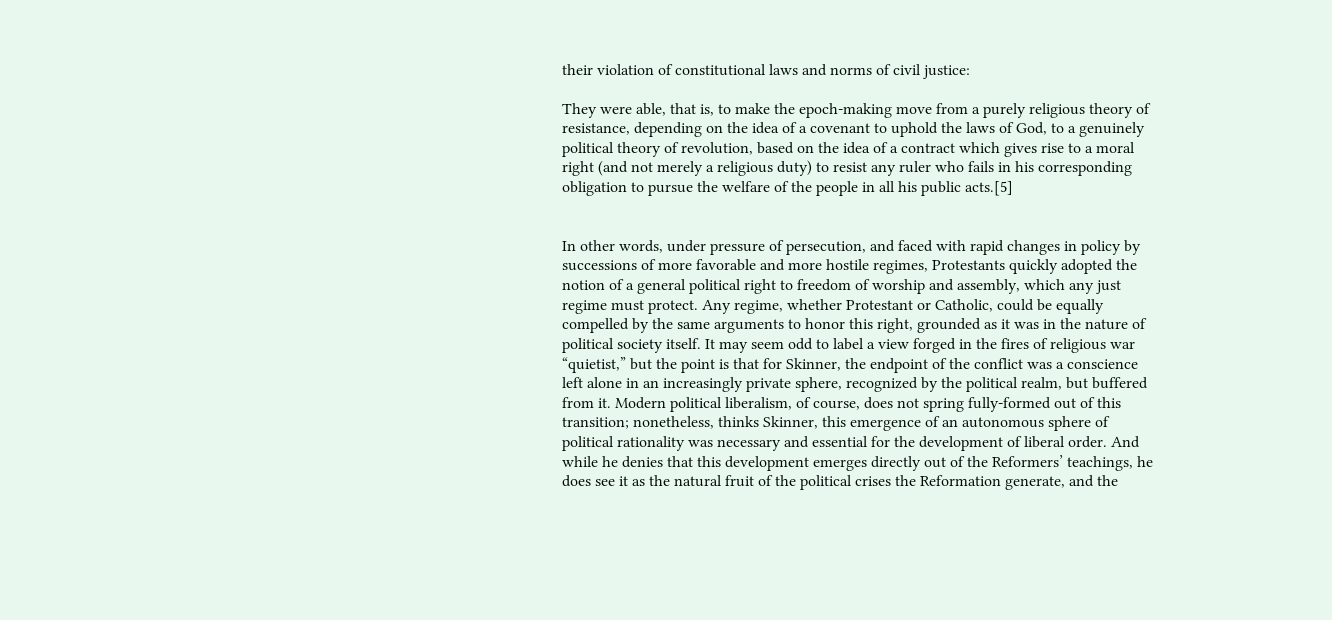their violation of constitutional laws and norms of civil justice:

They were able, that is, to make the epoch-making move from a purely religious theory of resistance, depending on the idea of a covenant to uphold the laws of God, to a genuinely political theory of revolution, based on the idea of a contract which gives rise to a moral right (and not merely a religious duty) to resist any ruler who fails in his corresponding obligation to pursue the welfare of the people in all his public acts.[5]


In other words, under pressure of persecution, and faced with rapid changes in policy by successions of more favorable and more hostile regimes, Protestants quickly adopted the notion of a general political right to freedom of worship and assembly, which any just regime must protect. Any regime, whether Protestant or Catholic, could be equally compelled by the same arguments to honor this right, grounded as it was in the nature of political society itself. It may seem odd to label a view forged in the fires of religious war “quietist,” but the point is that for Skinner, the endpoint of the conflict was a conscience left alone in an increasingly private sphere, recognized by the political realm, but buffered from it. Modern political liberalism, of course, does not spring fully-formed out of this transition; nonetheless, thinks Skinner, this emergence of an autonomous sphere of political rationality was necessary and essential for the development of liberal order. And while he denies that this development emerges directly out of the Reformers’ teachings, he does see it as the natural fruit of the political crises the Reformation generate, and the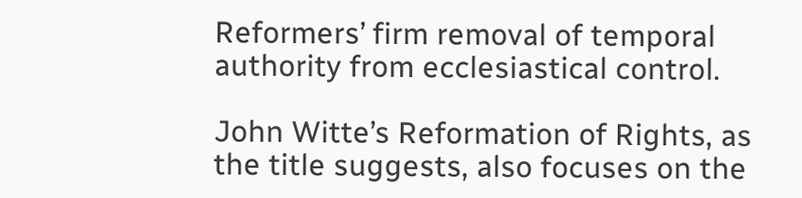Reformers’ firm removal of temporal authority from ecclesiastical control.

John Witte’s Reformation of Rights, as the title suggests, also focuses on the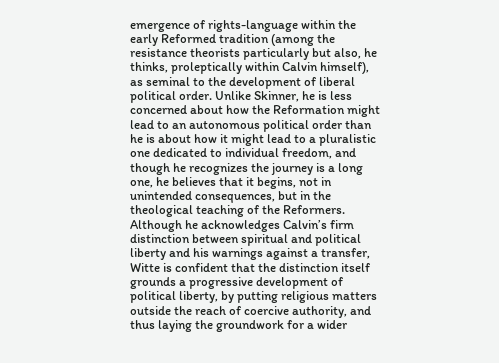emergence of rights-language within the early Reformed tradition (among the resistance theorists particularly but also, he thinks, proleptically within Calvin himself), as seminal to the development of liberal political order. Unlike Skinner, he is less concerned about how the Reformation might lead to an autonomous political order than he is about how it might lead to a pluralistic one dedicated to individual freedom, and though he recognizes the journey is a long one, he believes that it begins, not in unintended consequences, but in the theological teaching of the Reformers. Although he acknowledges Calvin’s firm distinction between spiritual and political liberty and his warnings against a transfer, Witte is confident that the distinction itself grounds a progressive development of political liberty, by putting religious matters outside the reach of coercive authority, and thus laying the groundwork for a wider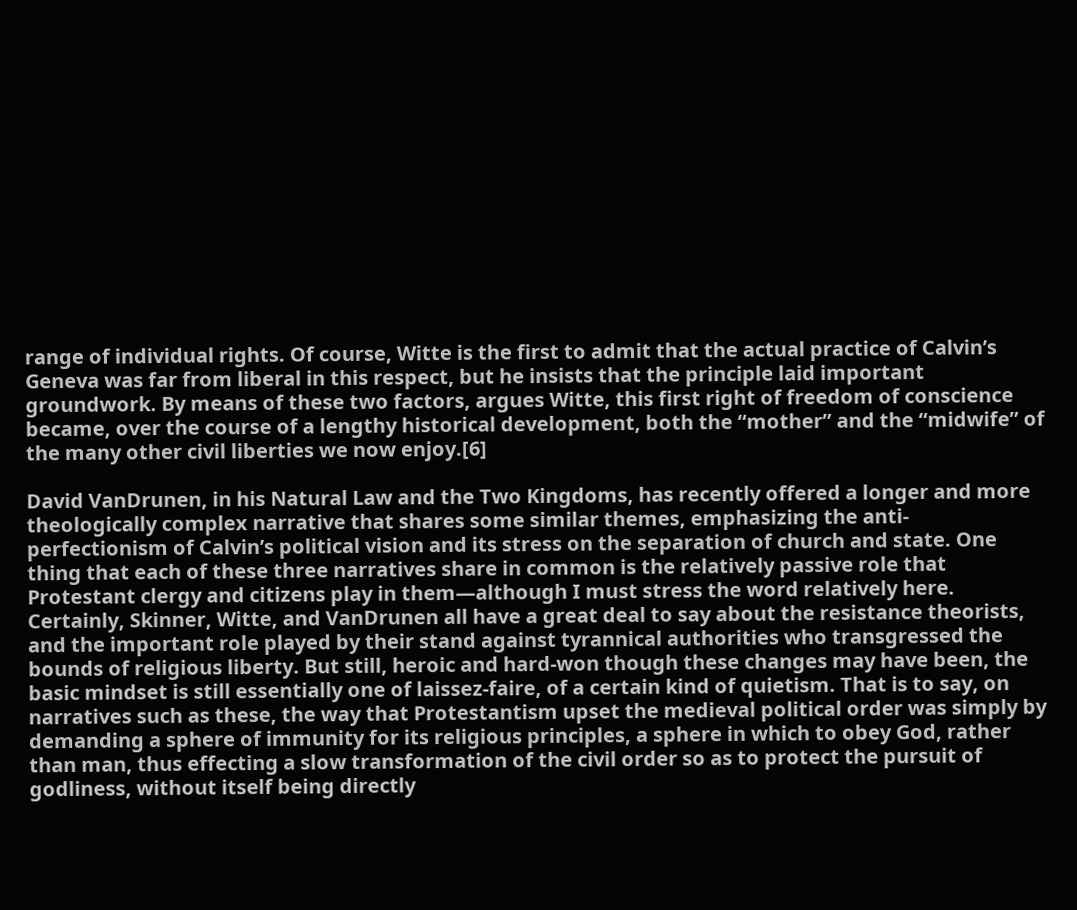range of individual rights. Of course, Witte is the first to admit that the actual practice of Calvin’s Geneva was far from liberal in this respect, but he insists that the principle laid important groundwork. By means of these two factors, argues Witte, this first right of freedom of conscience became, over the course of a lengthy historical development, both the “mother” and the “midwife” of the many other civil liberties we now enjoy.[6]

David VanDrunen, in his Natural Law and the Two Kingdoms, has recently offered a longer and more theologically complex narrative that shares some similar themes, emphasizing the anti-perfectionism of Calvin’s political vision and its stress on the separation of church and state. One thing that each of these three narratives share in common is the relatively passive role that Protestant clergy and citizens play in them—although I must stress the word relatively here. Certainly, Skinner, Witte, and VanDrunen all have a great deal to say about the resistance theorists, and the important role played by their stand against tyrannical authorities who transgressed the bounds of religious liberty. But still, heroic and hard-won though these changes may have been, the basic mindset is still essentially one of laissez-faire, of a certain kind of quietism. That is to say, on narratives such as these, the way that Protestantism upset the medieval political order was simply by demanding a sphere of immunity for its religious principles, a sphere in which to obey God, rather than man, thus effecting a slow transformation of the civil order so as to protect the pursuit of godliness, without itself being directly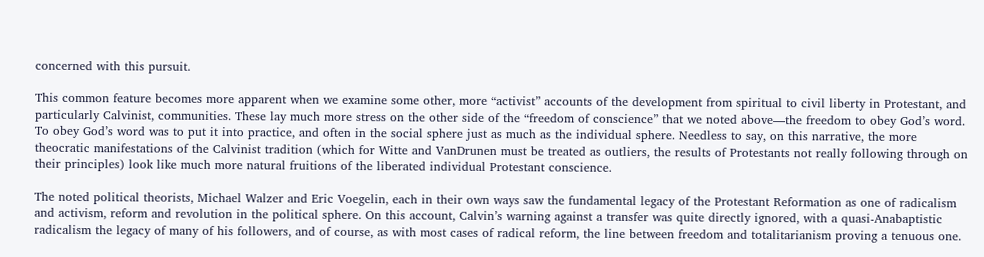concerned with this pursuit.

This common feature becomes more apparent when we examine some other, more “activist” accounts of the development from spiritual to civil liberty in Protestant, and particularly Calvinist, communities. These lay much more stress on the other side of the “freedom of conscience” that we noted above—the freedom to obey God’s word. To obey God’s word was to put it into practice, and often in the social sphere just as much as the individual sphere. Needless to say, on this narrative, the more theocratic manifestations of the Calvinist tradition (which for Witte and VanDrunen must be treated as outliers, the results of Protestants not really following through on their principles) look like much more natural fruitions of the liberated individual Protestant conscience.

The noted political theorists, Michael Walzer and Eric Voegelin, each in their own ways saw the fundamental legacy of the Protestant Reformation as one of radicalism and activism, reform and revolution in the political sphere. On this account, Calvin’s warning against a transfer was quite directly ignored, with a quasi-Anabaptistic radicalism the legacy of many of his followers, and of course, as with most cases of radical reform, the line between freedom and totalitarianism proving a tenuous one.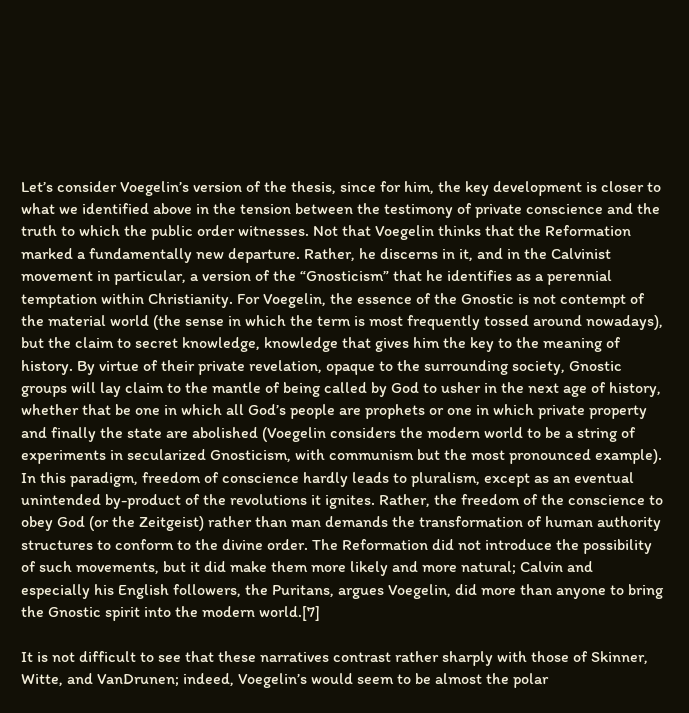Let’s consider Voegelin’s version of the thesis, since for him, the key development is closer to what we identified above in the tension between the testimony of private conscience and the truth to which the public order witnesses. Not that Voegelin thinks that the Reformation marked a fundamentally new departure. Rather, he discerns in it, and in the Calvinist movement in particular, a version of the “Gnosticism” that he identifies as a perennial temptation within Christianity. For Voegelin, the essence of the Gnostic is not contempt of the material world (the sense in which the term is most frequently tossed around nowadays), but the claim to secret knowledge, knowledge that gives him the key to the meaning of history. By virtue of their private revelation, opaque to the surrounding society, Gnostic groups will lay claim to the mantle of being called by God to usher in the next age of history, whether that be one in which all God’s people are prophets or one in which private property and finally the state are abolished (Voegelin considers the modern world to be a string of experiments in secularized Gnosticism, with communism but the most pronounced example). In this paradigm, freedom of conscience hardly leads to pluralism, except as an eventual unintended by-product of the revolutions it ignites. Rather, the freedom of the conscience to obey God (or the Zeitgeist) rather than man demands the transformation of human authority structures to conform to the divine order. The Reformation did not introduce the possibility of such movements, but it did make them more likely and more natural; Calvin and especially his English followers, the Puritans, argues Voegelin, did more than anyone to bring the Gnostic spirit into the modern world.[7]

It is not difficult to see that these narratives contrast rather sharply with those of Skinner, Witte, and VanDrunen; indeed, Voegelin’s would seem to be almost the polar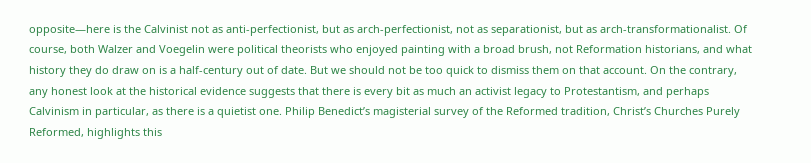opposite—here is the Calvinist not as anti-perfectionist, but as arch-perfectionist, not as separationist, but as arch-transformationalist. Of course, both Walzer and Voegelin were political theorists who enjoyed painting with a broad brush, not Reformation historians, and what history they do draw on is a half-century out of date. But we should not be too quick to dismiss them on that account. On the contrary, any honest look at the historical evidence suggests that there is every bit as much an activist legacy to Protestantism, and perhaps Calvinism in particular, as there is a quietist one. Philip Benedict’s magisterial survey of the Reformed tradition, Christ’s Churches Purely Reformed, highlights this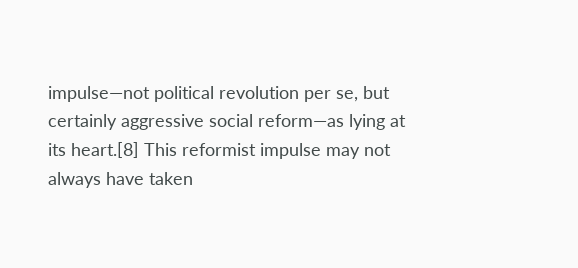impulse—not political revolution per se, but certainly aggressive social reform—as lying at its heart.[8] This reformist impulse may not always have taken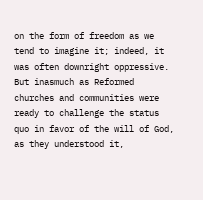on the form of freedom as we tend to imagine it; indeed, it was often downright oppressive. But inasmuch as Reformed churches and communities were ready to challenge the status quo in favor of the will of God, as they understood it,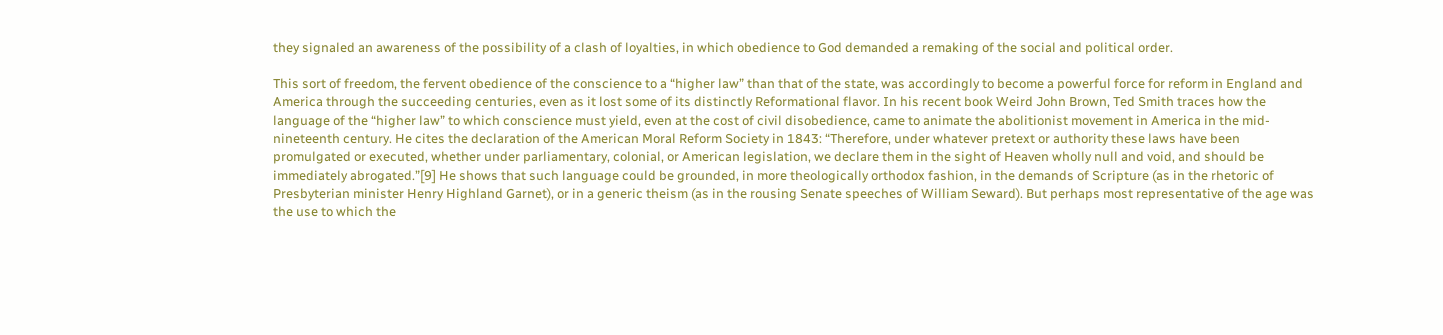they signaled an awareness of the possibility of a clash of loyalties, in which obedience to God demanded a remaking of the social and political order.

This sort of freedom, the fervent obedience of the conscience to a “higher law” than that of the state, was accordingly to become a powerful force for reform in England and America through the succeeding centuries, even as it lost some of its distinctly Reformational flavor. In his recent book Weird John Brown, Ted Smith traces how the language of the “higher law” to which conscience must yield, even at the cost of civil disobedience, came to animate the abolitionist movement in America in the mid-nineteenth century. He cites the declaration of the American Moral Reform Society in 1843: “Therefore, under whatever pretext or authority these laws have been promulgated or executed, whether under parliamentary, colonial, or American legislation, we declare them in the sight of Heaven wholly null and void, and should be immediately abrogated.”[9] He shows that such language could be grounded, in more theologically orthodox fashion, in the demands of Scripture (as in the rhetoric of Presbyterian minister Henry Highland Garnet), or in a generic theism (as in the rousing Senate speeches of William Seward). But perhaps most representative of the age was the use to which the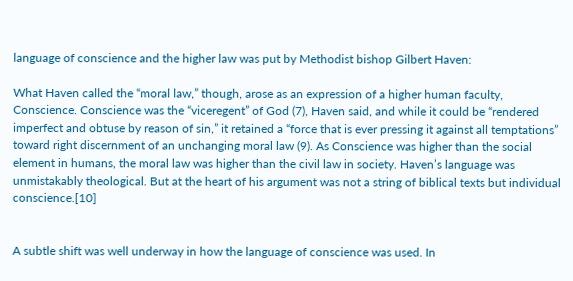language of conscience and the higher law was put by Methodist bishop Gilbert Haven:

What Haven called the “moral law,” though, arose as an expression of a higher human faculty, Conscience. Conscience was the “viceregent” of God (7), Haven said, and while it could be “rendered imperfect and obtuse by reason of sin,” it retained a “force that is ever pressing it against all temptations” toward right discernment of an unchanging moral law (9). As Conscience was higher than the social element in humans, the moral law was higher than the civil law in society. Haven’s language was unmistakably theological. But at the heart of his argument was not a string of biblical texts but individual conscience.[10]


A subtle shift was well underway in how the language of conscience was used. In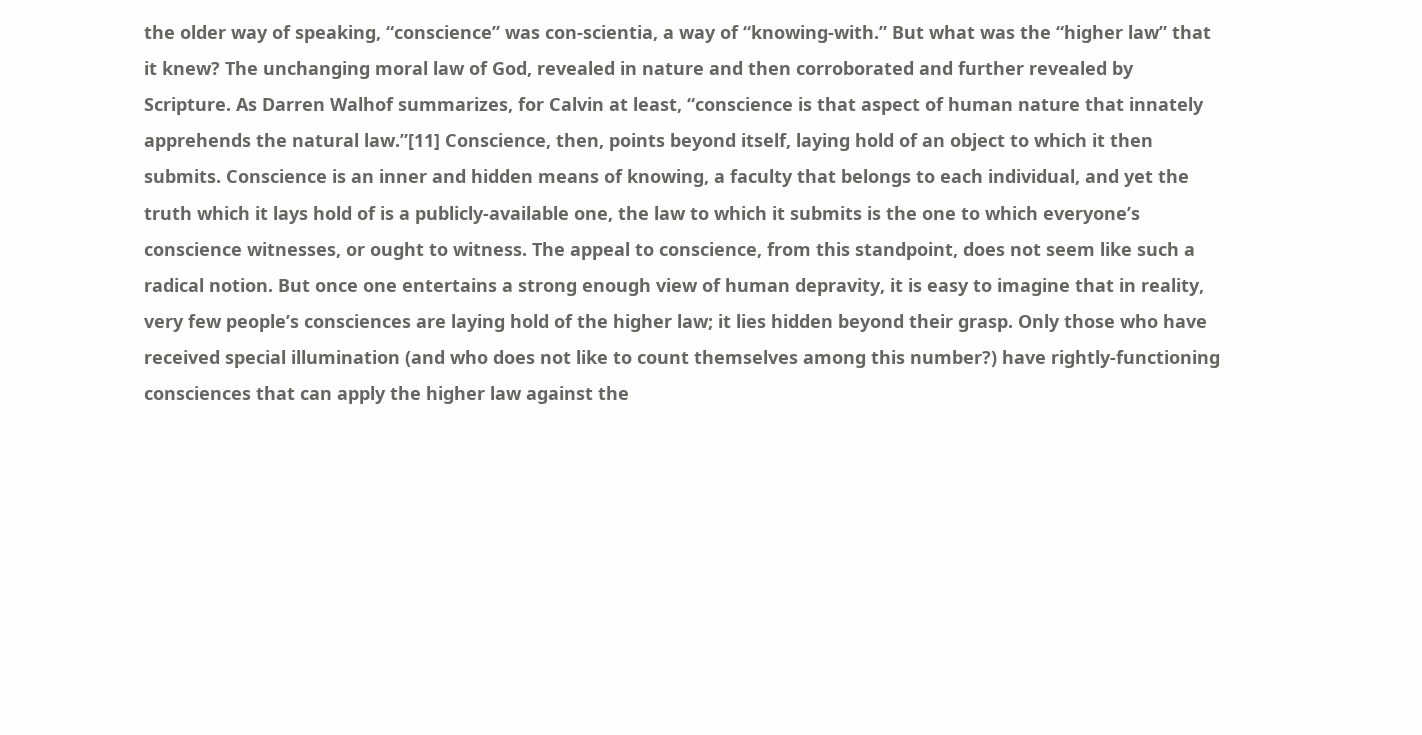the older way of speaking, “conscience” was con-scientia, a way of “knowing-with.” But what was the “higher law” that it knew? The unchanging moral law of God, revealed in nature and then corroborated and further revealed by Scripture. As Darren Walhof summarizes, for Calvin at least, “conscience is that aspect of human nature that innately apprehends the natural law.”[11] Conscience, then, points beyond itself, laying hold of an object to which it then submits. Conscience is an inner and hidden means of knowing, a faculty that belongs to each individual, and yet the truth which it lays hold of is a publicly-available one, the law to which it submits is the one to which everyone’s conscience witnesses, or ought to witness. The appeal to conscience, from this standpoint, does not seem like such a radical notion. But once one entertains a strong enough view of human depravity, it is easy to imagine that in reality, very few people’s consciences are laying hold of the higher law; it lies hidden beyond their grasp. Only those who have received special illumination (and who does not like to count themselves among this number?) have rightly-functioning consciences that can apply the higher law against the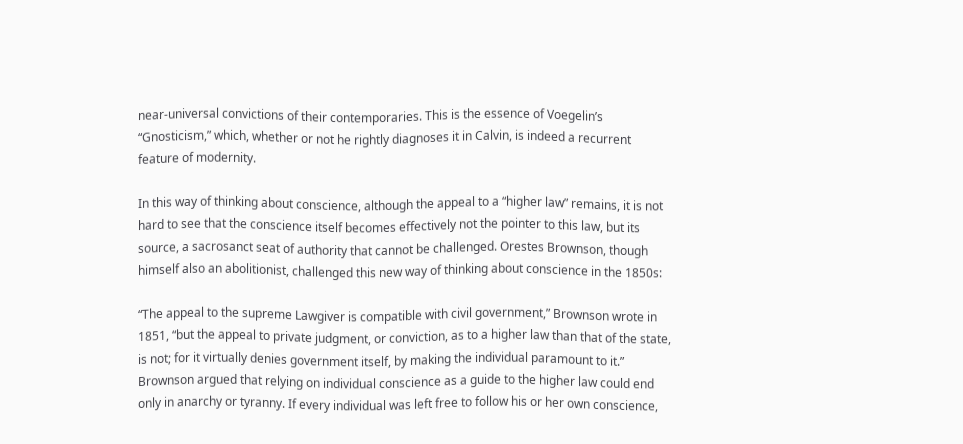near-universal convictions of their contemporaries. This is the essence of Voegelin’s “Gnosticism,” which, whether or not he rightly diagnoses it in Calvin, is indeed a recurrent feature of modernity.

In this way of thinking about conscience, although the appeal to a “higher law” remains, it is not hard to see that the conscience itself becomes effectively not the pointer to this law, but its source, a sacrosanct seat of authority that cannot be challenged. Orestes Brownson, though himself also an abolitionist, challenged this new way of thinking about conscience in the 1850s:

“The appeal to the supreme Lawgiver is compatible with civil government,” Brownson wrote in 1851, “but the appeal to private judgment, or conviction, as to a higher law than that of the state, is not; for it virtually denies government itself, by making the individual paramount to it.” Brownson argued that relying on individual conscience as a guide to the higher law could end only in anarchy or tyranny. If every individual was left free to follow his or her own conscience,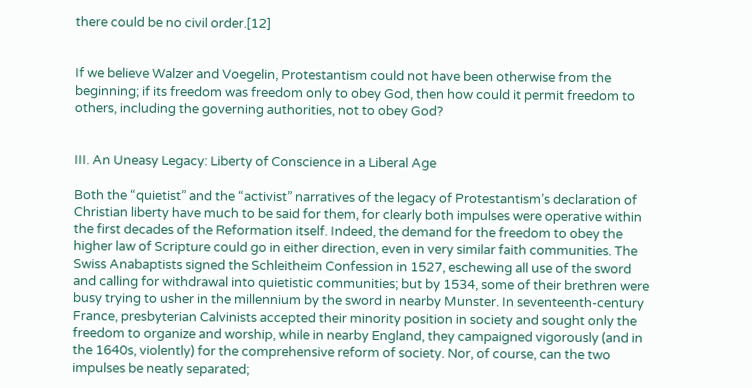there could be no civil order.[12]


If we believe Walzer and Voegelin, Protestantism could not have been otherwise from the beginning; if its freedom was freedom only to obey God, then how could it permit freedom to others, including the governing authorities, not to obey God?


III. An Uneasy Legacy: Liberty of Conscience in a Liberal Age

Both the “quietist” and the “activist” narratives of the legacy of Protestantism’s declaration of Christian liberty have much to be said for them, for clearly both impulses were operative within the first decades of the Reformation itself. Indeed, the demand for the freedom to obey the higher law of Scripture could go in either direction, even in very similar faith communities. The Swiss Anabaptists signed the Schleitheim Confession in 1527, eschewing all use of the sword and calling for withdrawal into quietistic communities; but by 1534, some of their brethren were busy trying to usher in the millennium by the sword in nearby Munster. In seventeenth-century France, presbyterian Calvinists accepted their minority position in society and sought only the freedom to organize and worship, while in nearby England, they campaigned vigorously (and in the 1640s, violently) for the comprehensive reform of society. Nor, of course, can the two impulses be neatly separated;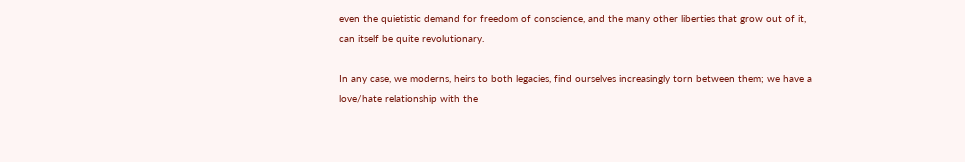even the quietistic demand for freedom of conscience, and the many other liberties that grow out of it, can itself be quite revolutionary.

In any case, we moderns, heirs to both legacies, find ourselves increasingly torn between them; we have a love/hate relationship with the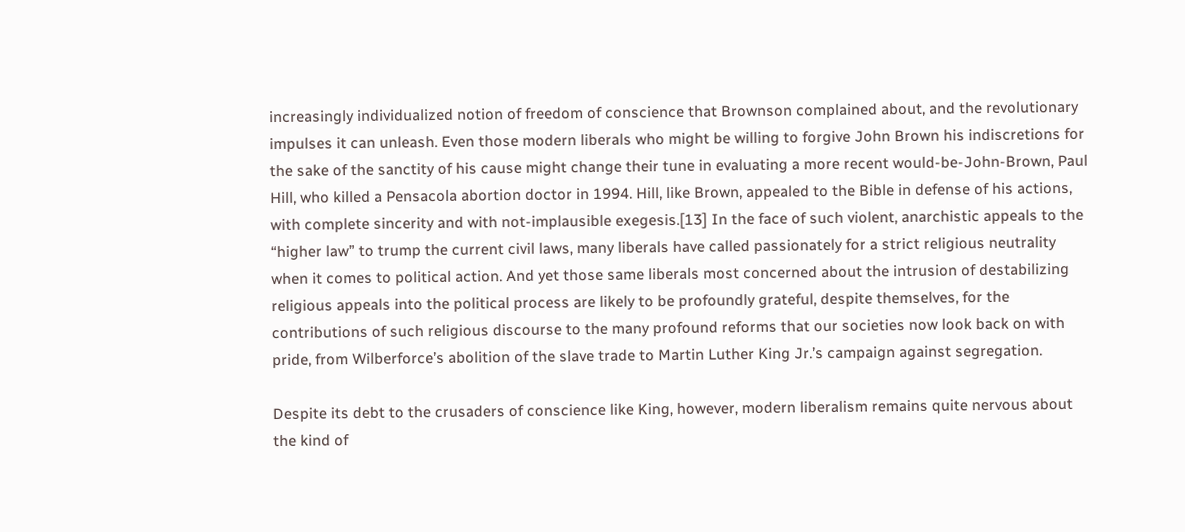increasingly individualized notion of freedom of conscience that Brownson complained about, and the revolutionary impulses it can unleash. Even those modern liberals who might be willing to forgive John Brown his indiscretions for the sake of the sanctity of his cause might change their tune in evaluating a more recent would-be-John-Brown, Paul Hill, who killed a Pensacola abortion doctor in 1994. Hill, like Brown, appealed to the Bible in defense of his actions, with complete sincerity and with not-implausible exegesis.[13] In the face of such violent, anarchistic appeals to the “higher law” to trump the current civil laws, many liberals have called passionately for a strict religious neutrality when it comes to political action. And yet those same liberals most concerned about the intrusion of destabilizing religious appeals into the political process are likely to be profoundly grateful, despite themselves, for the contributions of such religious discourse to the many profound reforms that our societies now look back on with pride, from Wilberforce’s abolition of the slave trade to Martin Luther King Jr.’s campaign against segregation.

Despite its debt to the crusaders of conscience like King, however, modern liberalism remains quite nervous about the kind of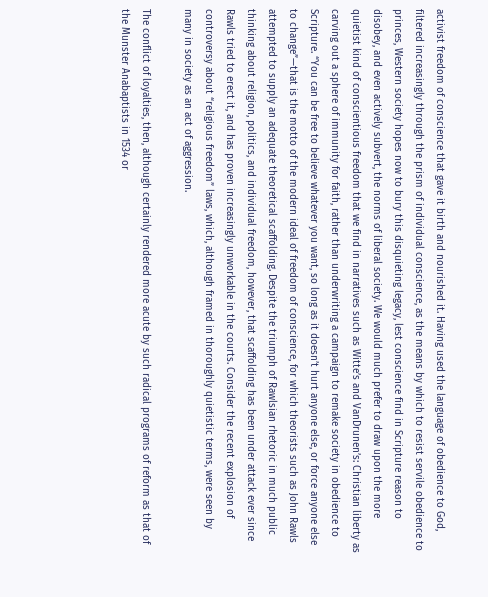activist freedom of conscience that gave it birth and nourished it. Having used the language of obedience to God, filtered increasingly through the prism of individual conscience, as the means by which to resist servile obedience to princes, Western society hopes now to bury this disquieting legacy, lest conscience find in Scripture reason to disobey, and even actively subvert, the norms of liberal society. We would much prefer to draw upon the more quietist kind of conscientious freedom that we find in narratives such as Witte’s and VanDrunen’s: Christian liberty as carving out a sphere of immunity for faith, rather than underwriting a campaign to remake society in obedience to Scripture. “You can be free to believe whatever you want, so long as it doesn’t hurt anyone else, or force anyone else to change”—that is the motto of the modern ideal of freedom of conscience, for which theorists such as John Rawls attempted to supply an adequate theoretical scaffolding. Despite the triumph of Rawlsian rhetoric in much public thinking about religion, politics, and individual freedom, however, that scaffolding has been under attack ever since Rawls tried to erect it, and has proven increasingly unworkable in the courts. Consider the recent explosion of controversy about “religious freedom” laws, which, although framed in thoroughly quietistic terms, were seen by many in society as an act of aggression.

The conflict of loyalties, then, although certainly rendered more acute by such radical programs of reform as that of the Munster Anabaptists in 1534 or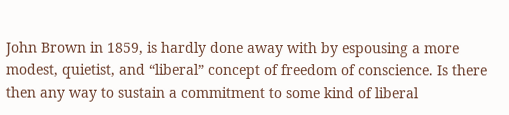John Brown in 1859, is hardly done away with by espousing a more modest, quietist, and “liberal” concept of freedom of conscience. Is there then any way to sustain a commitment to some kind of liberal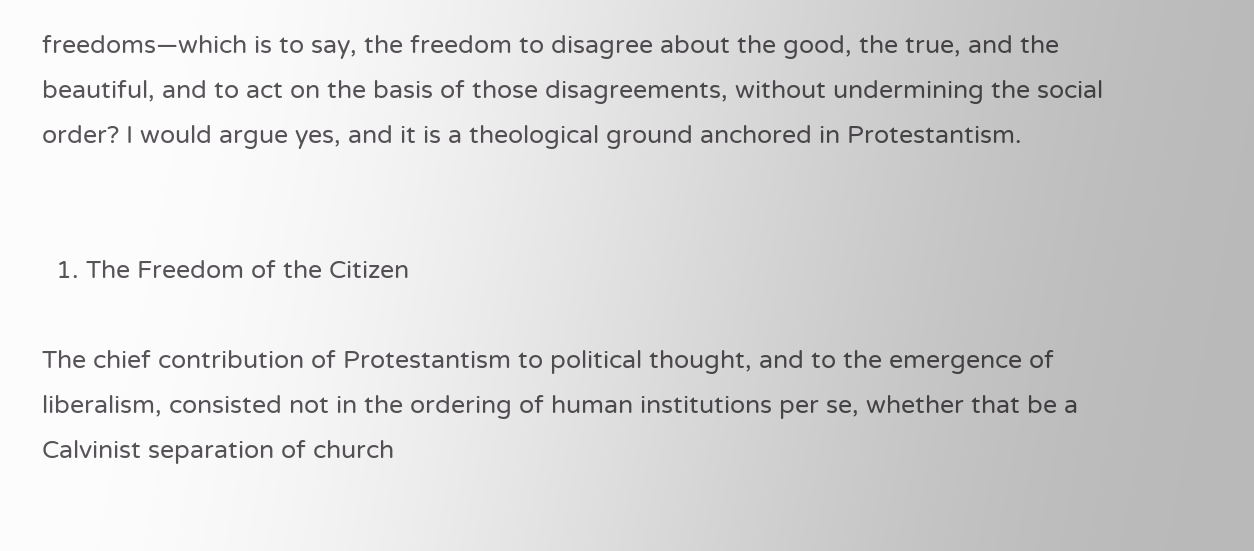freedoms—which is to say, the freedom to disagree about the good, the true, and the beautiful, and to act on the basis of those disagreements, without undermining the social order? I would argue yes, and it is a theological ground anchored in Protestantism.


  1. The Freedom of the Citizen

The chief contribution of Protestantism to political thought, and to the emergence of liberalism, consisted not in the ordering of human institutions per se, whether that be a Calvinist separation of church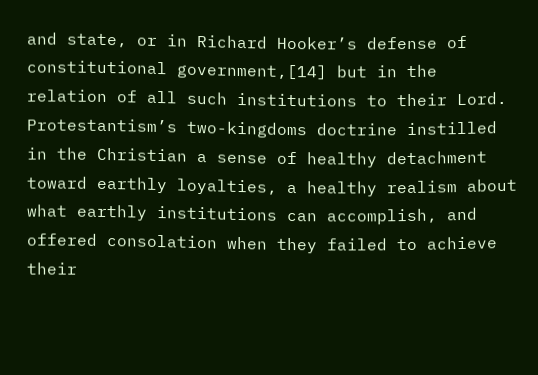and state, or in Richard Hooker’s defense of constitutional government,[14] but in the relation of all such institutions to their Lord. Protestantism’s two-kingdoms doctrine instilled in the Christian a sense of healthy detachment toward earthly loyalties, a healthy realism about what earthly institutions can accomplish, and offered consolation when they failed to achieve their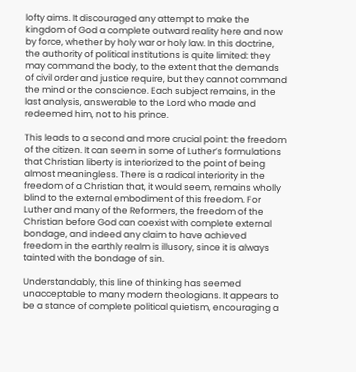lofty aims. It discouraged any attempt to make the kingdom of God a complete outward reality here and now by force, whether by holy war or holy law. In this doctrine, the authority of political institutions is quite limited: they may command the body, to the extent that the demands of civil order and justice require, but they cannot command the mind or the conscience. Each subject remains, in the last analysis, answerable to the Lord who made and redeemed him, not to his prince.

This leads to a second and more crucial point: the freedom of the citizen. It can seem in some of Luther’s formulations that Christian liberty is interiorized to the point of being almost meaningless. There is a radical interiority in the freedom of a Christian that, it would seem, remains wholly blind to the external embodiment of this freedom. For Luther and many of the Reformers, the freedom of the Christian before God can coexist with complete external bondage, and indeed any claim to have achieved freedom in the earthly realm is illusory, since it is always tainted with the bondage of sin.

Understandably, this line of thinking has seemed unacceptable to many modern theologians. It appears to be a stance of complete political quietism, encouraging a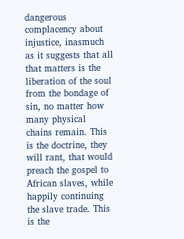dangerous complacency about injustice, inasmuch as it suggests that all that matters is the liberation of the soul from the bondage of sin, no matter how many physical chains remain. This is the doctrine, they will rant, that would preach the gospel to African slaves, while happily continuing the slave trade. This is the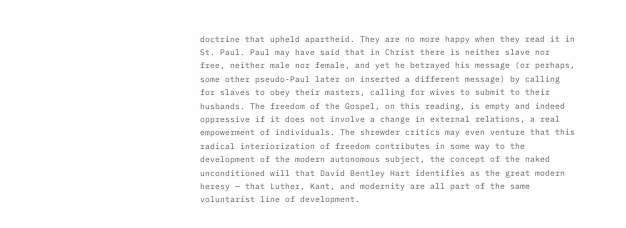doctrine that upheld apartheid. They are no more happy when they read it in St. Paul. Paul may have said that in Christ there is neither slave nor free, neither male nor female, and yet he betrayed his message (or perhaps, some other pseudo-Paul later on inserted a different message) by calling for slaves to obey their masters, calling for wives to submit to their husbands. The freedom of the Gospel, on this reading, is empty and indeed oppressive if it does not involve a change in external relations, a real empowerment of individuals. The shrewder critics may even venture that this radical interiorization of freedom contributes in some way to the development of the modern autonomous subject, the concept of the naked unconditioned will that David Bentley Hart identifies as the great modern heresy — that Luther, Kant, and modernity are all part of the same voluntarist line of development.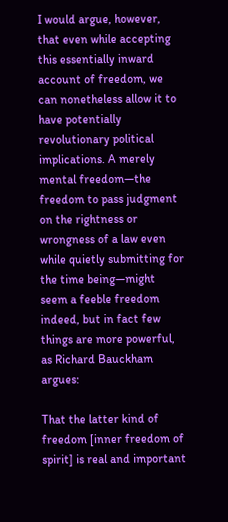I would argue, however, that even while accepting this essentially inward account of freedom, we can nonetheless allow it to have potentially revolutionary political implications. A merely mental freedom—the freedom to pass judgment on the rightness or wrongness of a law even while quietly submitting for the time being—might seem a feeble freedom indeed, but in fact few things are more powerful, as Richard Bauckham argues:

That the latter kind of freedom [inner freedom of spirit] is real and important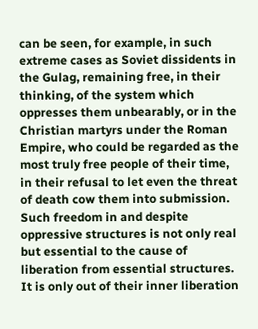can be seen, for example, in such extreme cases as Soviet dissidents in the Gulag, remaining free, in their thinking, of the system which oppresses them unbearably, or in the Christian martyrs under the Roman Empire, who could be regarded as the most truly free people of their time, in their refusal to let even the threat of death cow them into submission. Such freedom in and despite oppressive structures is not only real but essential to the cause of liberation from essential structures. It is only out of their inner liberation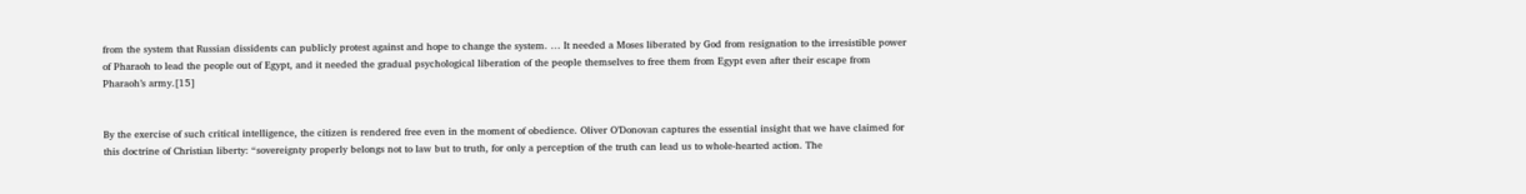from the system that Russian dissidents can publicly protest against and hope to change the system. … It needed a Moses liberated by God from resignation to the irresistible power of Pharaoh to lead the people out of Egypt, and it needed the gradual psychological liberation of the people themselves to free them from Egypt even after their escape from Pharaoh’s army.[15]


By the exercise of such critical intelligence, the citizen is rendered free even in the moment of obedience. Oliver O’Donovan captures the essential insight that we have claimed for this doctrine of Christian liberty: “sovereignty properly belongs not to law but to truth, for only a perception of the truth can lead us to whole-hearted action. The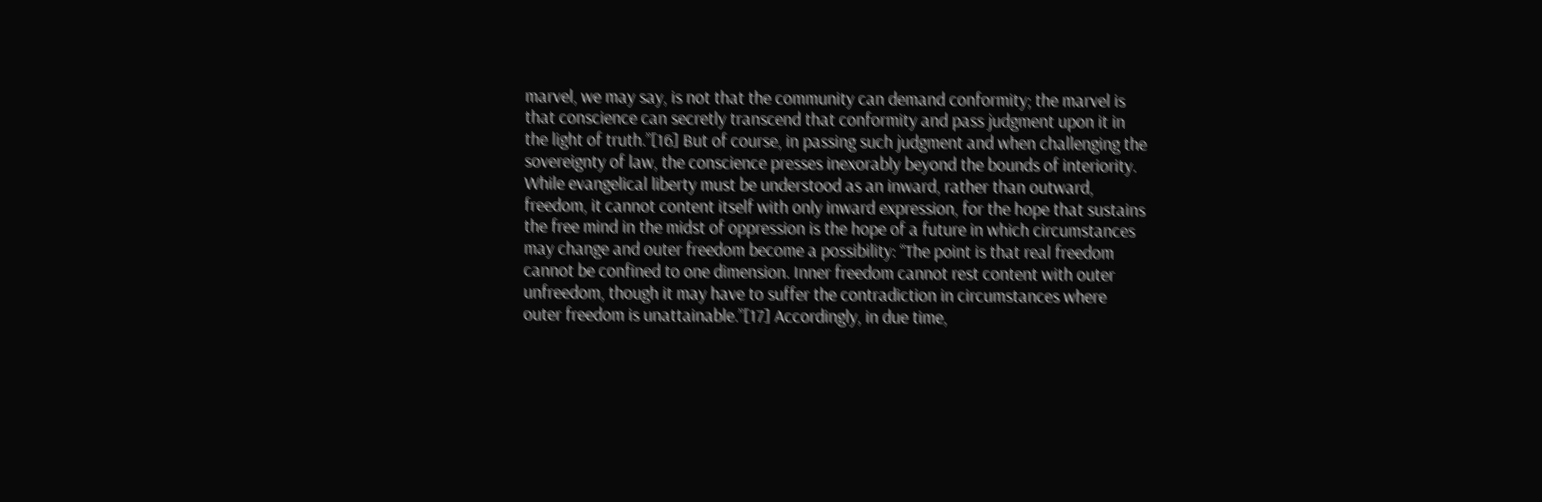marvel, we may say, is not that the community can demand conformity; the marvel is that conscience can secretly transcend that conformity and pass judgment upon it in the light of truth.”[16] But of course, in passing such judgment and when challenging the sovereignty of law, the conscience presses inexorably beyond the bounds of interiority. While evangelical liberty must be understood as an inward, rather than outward, freedom, it cannot content itself with only inward expression, for the hope that sustains the free mind in the midst of oppression is the hope of a future in which circumstances may change and outer freedom become a possibility: “The point is that real freedom cannot be confined to one dimension. Inner freedom cannot rest content with outer unfreedom, though it may have to suffer the contradiction in circumstances where outer freedom is unattainable.”[17] Accordingly, in due time,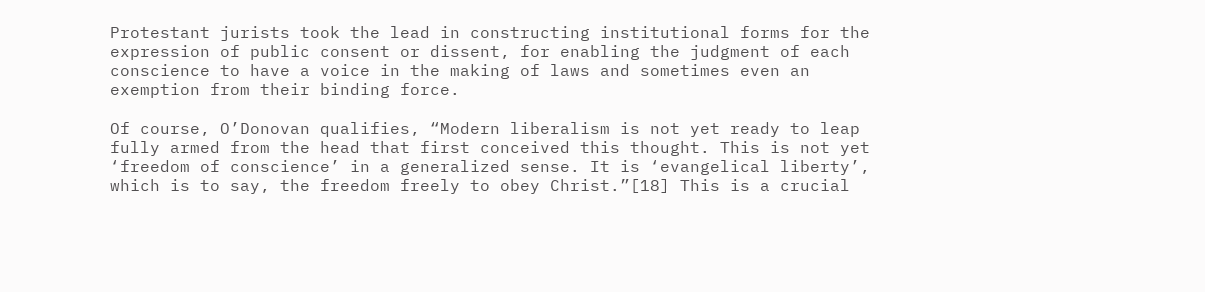Protestant jurists took the lead in constructing institutional forms for the expression of public consent or dissent, for enabling the judgment of each conscience to have a voice in the making of laws and sometimes even an exemption from their binding force.

Of course, O’Donovan qualifies, “Modern liberalism is not yet ready to leap fully armed from the head that first conceived this thought. This is not yet ‘freedom of conscience’ in a generalized sense. It is ‘evangelical liberty’, which is to say, the freedom freely to obey Christ.”[18] This is a crucial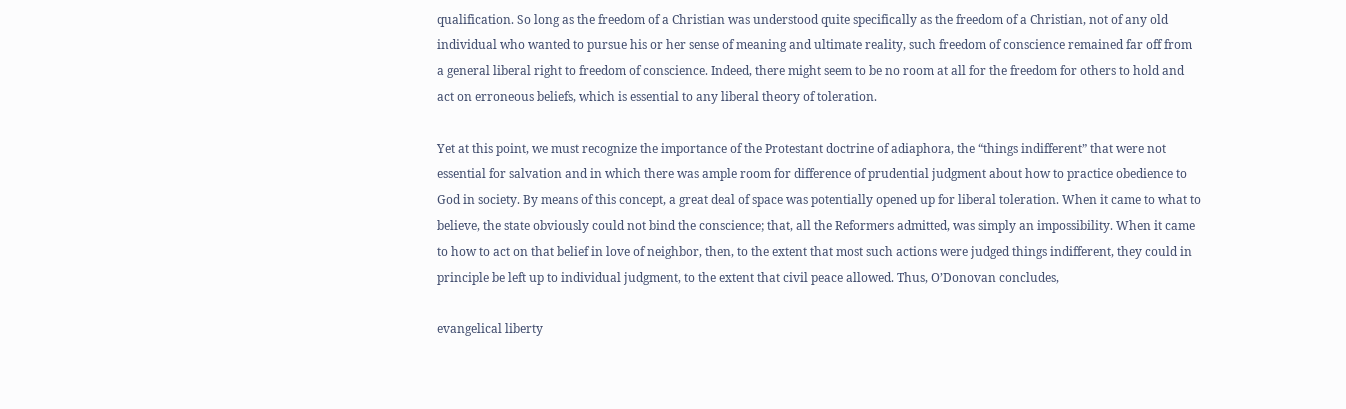qualification. So long as the freedom of a Christian was understood quite specifically as the freedom of a Christian, not of any old individual who wanted to pursue his or her sense of meaning and ultimate reality, such freedom of conscience remained far off from a general liberal right to freedom of conscience. Indeed, there might seem to be no room at all for the freedom for others to hold and act on erroneous beliefs, which is essential to any liberal theory of toleration.

Yet at this point, we must recognize the importance of the Protestant doctrine of adiaphora, the “things indifferent” that were not essential for salvation and in which there was ample room for difference of prudential judgment about how to practice obedience to God in society. By means of this concept, a great deal of space was potentially opened up for liberal toleration. When it came to what to believe, the state obviously could not bind the conscience; that, all the Reformers admitted, was simply an impossibility. When it came to how to act on that belief in love of neighbor, then, to the extent that most such actions were judged things indifferent, they could in principle be left up to individual judgment, to the extent that civil peace allowed. Thus, O’Donovan concludes,

evangelical liberty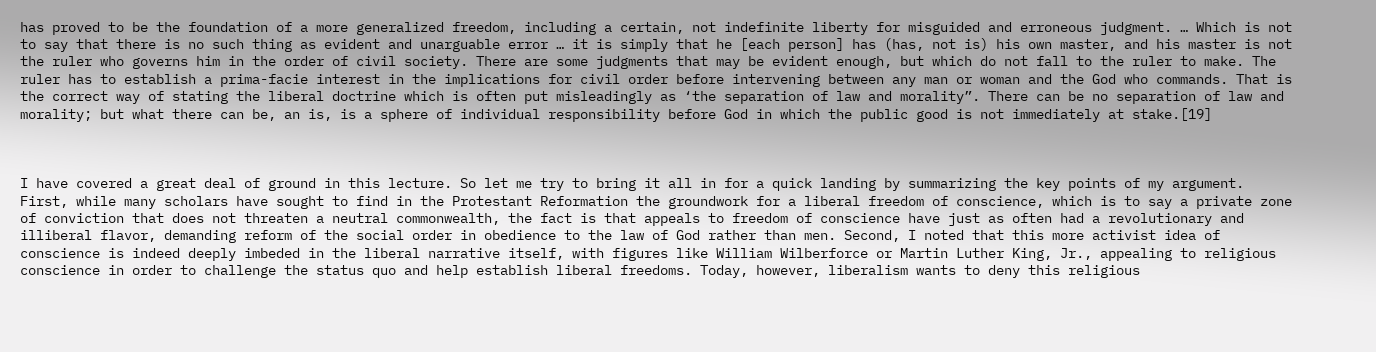has proved to be the foundation of a more generalized freedom, including a certain, not indefinite liberty for misguided and erroneous judgment. … Which is not to say that there is no such thing as evident and unarguable error … it is simply that he [each person] has (has, not is) his own master, and his master is not the ruler who governs him in the order of civil society. There are some judgments that may be evident enough, but which do not fall to the ruler to make. The ruler has to establish a prima-facie interest in the implications for civil order before intervening between any man or woman and the God who commands. That is the correct way of stating the liberal doctrine which is often put misleadingly as ‘the separation of law and morality”. There can be no separation of law and morality; but what there can be, an is, is a sphere of individual responsibility before God in which the public good is not immediately at stake.[19]



I have covered a great deal of ground in this lecture. So let me try to bring it all in for a quick landing by summarizing the key points of my argument. First, while many scholars have sought to find in the Protestant Reformation the groundwork for a liberal freedom of conscience, which is to say a private zone of conviction that does not threaten a neutral commonwealth, the fact is that appeals to freedom of conscience have just as often had a revolutionary and illiberal flavor, demanding reform of the social order in obedience to the law of God rather than men. Second, I noted that this more activist idea of conscience is indeed deeply imbeded in the liberal narrative itself, with figures like William Wilberforce or Martin Luther King, Jr., appealing to religious conscience in order to challenge the status quo and help establish liberal freedoms. Today, however, liberalism wants to deny this religious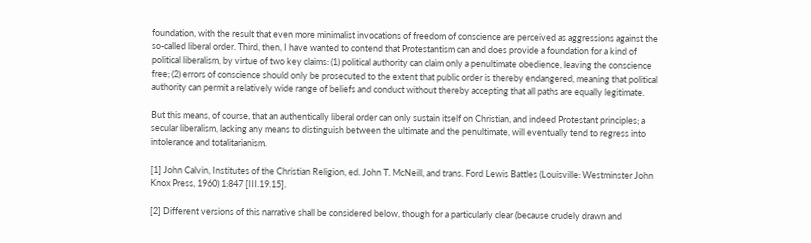foundation, with the result that even more minimalist invocations of freedom of conscience are perceived as aggressions against the so-called liberal order. Third, then, I have wanted to contend that Protestantism can and does provide a foundation for a kind of political liberalism, by virtue of two key claims: (1) political authority can claim only a penultimate obedience, leaving the conscience free; (2) errors of conscience should only be prosecuted to the extent that public order is thereby endangered, meaning that political authority can permit a relatively wide range of beliefs and conduct without thereby accepting that all paths are equally legitimate.

But this means, of course, that an authentically liberal order can only sustain itself on Christian, and indeed Protestant principles; a secular liberalism, lacking any means to distinguish between the ultimate and the penultimate, will eventually tend to regress into intolerance and totalitarianism.

[1] John Calvin, Institutes of the Christian Religion, ed. John T. McNeill, and trans. Ford Lewis Battles (Louisville: Westminster John Knox Press, 1960) 1:847 [III.19.15].

[2] Different versions of this narrative shall be considered below, though for a particularly clear (because crudely drawn and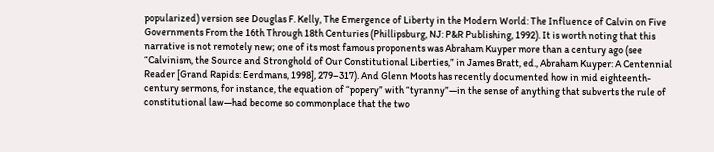popularized) version see Douglas F. Kelly, The Emergence of Liberty in the Modern World: The Influence of Calvin on Five Governments From the 16th Through 18th Centuries (Phillipsburg, NJ: P&R Publishing, 1992). It is worth noting that this narrative is not remotely new; one of its most famous proponents was Abraham Kuyper more than a century ago (see “Calvinism, the Source and Stronghold of Our Constitutional Liberties,” in James Bratt, ed., Abraham Kuyper: A Centennial Reader [Grand Rapids: Eerdmans, 1998], 279–317). And Glenn Moots has recently documented how in mid eighteenth-century sermons, for instance, the equation of “popery” with “tyranny”—in the sense of anything that subverts the rule of constitutional law—had become so commonplace that the two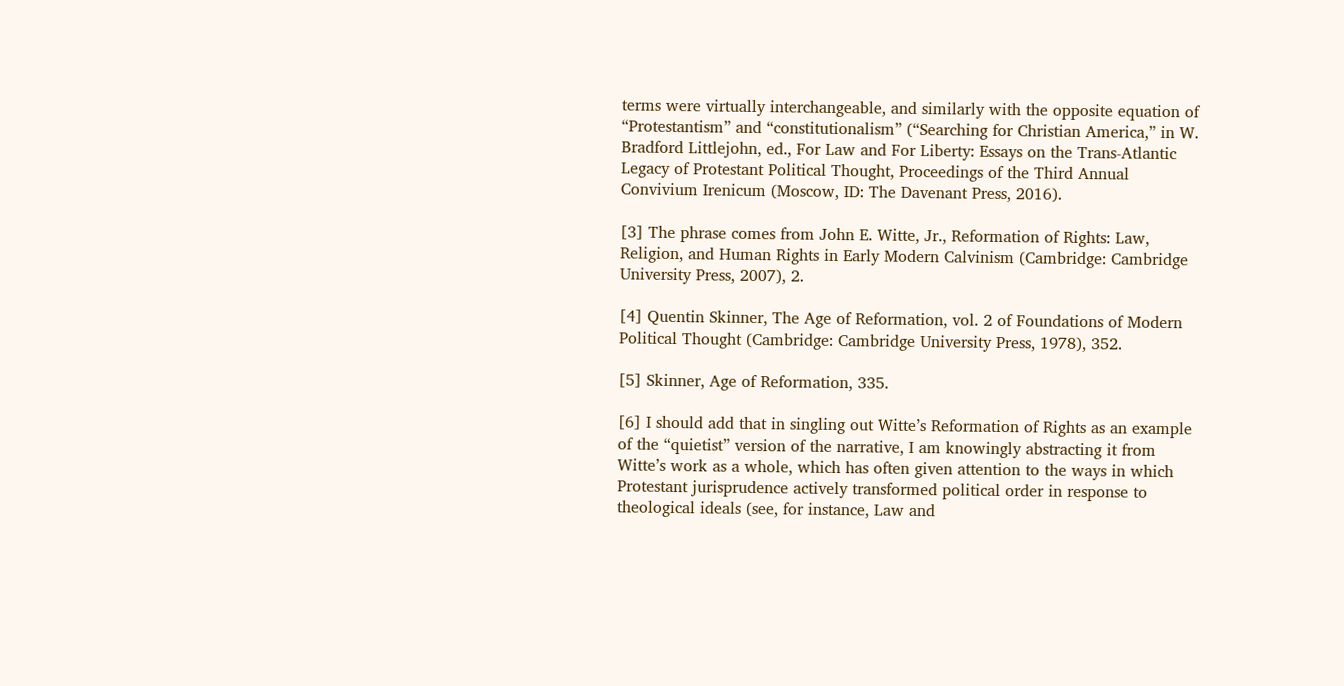terms were virtually interchangeable, and similarly with the opposite equation of “Protestantism” and “constitutionalism” (“Searching for Christian America,” in W. Bradford Littlejohn, ed., For Law and For Liberty: Essays on the Trans-Atlantic Legacy of Protestant Political Thought, Proceedings of the Third Annual Convivium Irenicum (Moscow, ID: The Davenant Press, 2016).

[3] The phrase comes from John E. Witte, Jr., Reformation of Rights: Law, Religion, and Human Rights in Early Modern Calvinism (Cambridge: Cambridge University Press, 2007), 2.

[4] Quentin Skinner, The Age of Reformation, vol. 2 of Foundations of Modern Political Thought (Cambridge: Cambridge University Press, 1978), 352.

[5] Skinner, Age of Reformation, 335.

[6] I should add that in singling out Witte’s Reformation of Rights as an example of the “quietist” version of the narrative, I am knowingly abstracting it from Witte’s work as a whole, which has often given attention to the ways in which Protestant jurisprudence actively transformed political order in response to theological ideals (see, for instance, Law and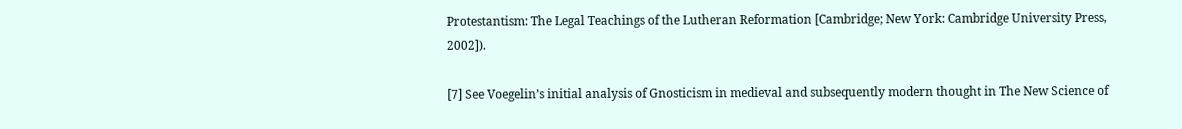Protestantism: The Legal Teachings of the Lutheran Reformation [Cambridge; New York: Cambridge University Press, 2002]).

[7] See Voegelin’s initial analysis of Gnosticism in medieval and subsequently modern thought in The New Science of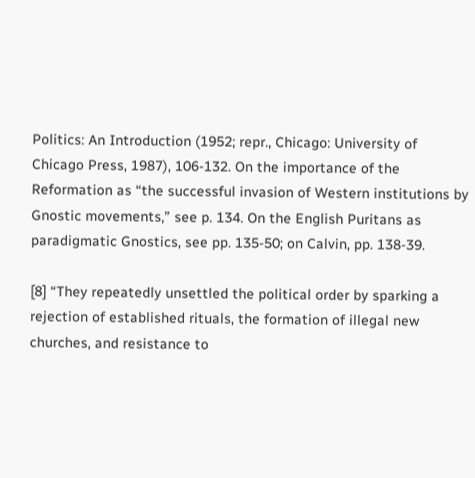Politics: An Introduction (1952; repr., Chicago: University of Chicago Press, 1987), 106-132. On the importance of the Reformation as “the successful invasion of Western institutions by Gnostic movements,” see p. 134. On the English Puritans as paradigmatic Gnostics, see pp. 135-50; on Calvin, pp. 138-39.

[8] “They repeatedly unsettled the political order by sparking a rejection of established rituals, the formation of illegal new churches, and resistance to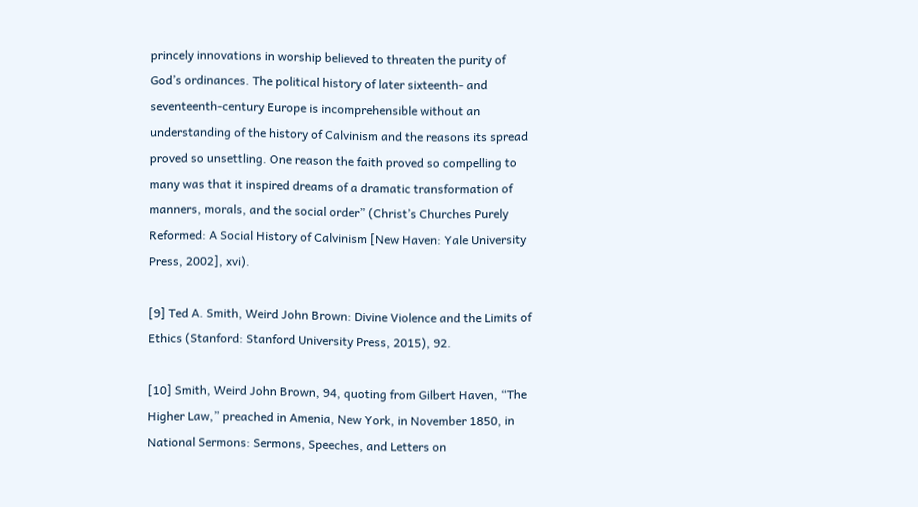princely innovations in worship believed to threaten the purity of God’s ordinances. The political history of later sixteenth- and seventeenth-century Europe is incomprehensible without an understanding of the history of Calvinism and the reasons its spread proved so unsettling. One reason the faith proved so compelling to many was that it inspired dreams of a dramatic transformation of manners, morals, and the social order” (Christ’s Churches Purely Reformed: A Social History of Calvinism [New Haven: Yale University Press, 2002], xvi).

[9] Ted A. Smith, Weird John Brown: Divine Violence and the Limits of Ethics (Stanford: Stanford University Press, 2015), 92.

[10] Smith, Weird John Brown, 94, quoting from Gilbert Haven, “The Higher Law,” preached in Amenia, New York, in November 1850, in National Sermons: Sermons, Speeches, and Letters on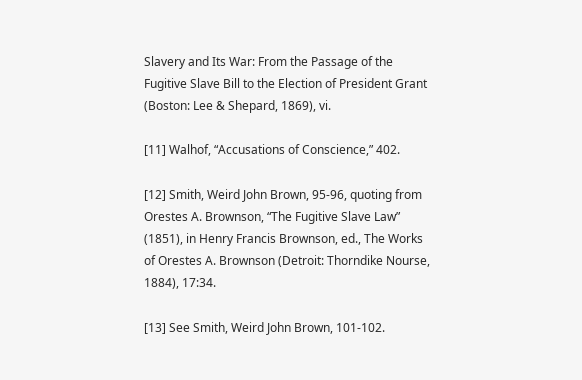Slavery and Its War: From the Passage of the Fugitive Slave Bill to the Election of President Grant (Boston: Lee & Shepard, 1869), vi.

[11] Walhof, “Accusations of Conscience,” 402.

[12] Smith, Weird John Brown, 95-96, quoting from Orestes A. Brownson, “The Fugitive Slave Law” (1851), in Henry Francis Brownson, ed., The Works of Orestes A. Brownson (Detroit: Thorndike Nourse, 1884), 17:34.

[13] See Smith, Weird John Brown, 101-102.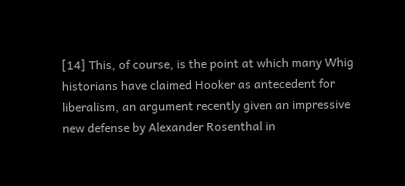[14] This, of course, is the point at which many Whig historians have claimed Hooker as antecedent for liberalism, an argument recently given an impressive new defense by Alexander Rosenthal in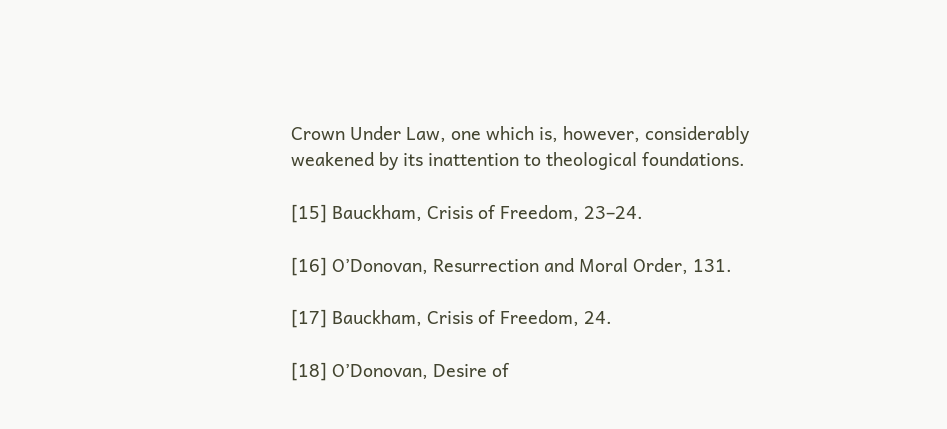Crown Under Law, one which is, however, considerably weakened by its inattention to theological foundations.

[15] Bauckham, Crisis of Freedom, 23–24.

[16] O’Donovan, Resurrection and Moral Order, 131.

[17] Bauckham, Crisis of Freedom, 24.

[18] O’Donovan, Desire of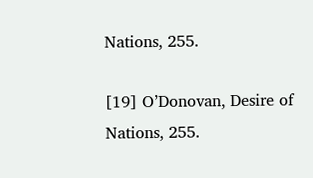Nations, 255.

[19] O’Donovan, Desire of Nations, 255.